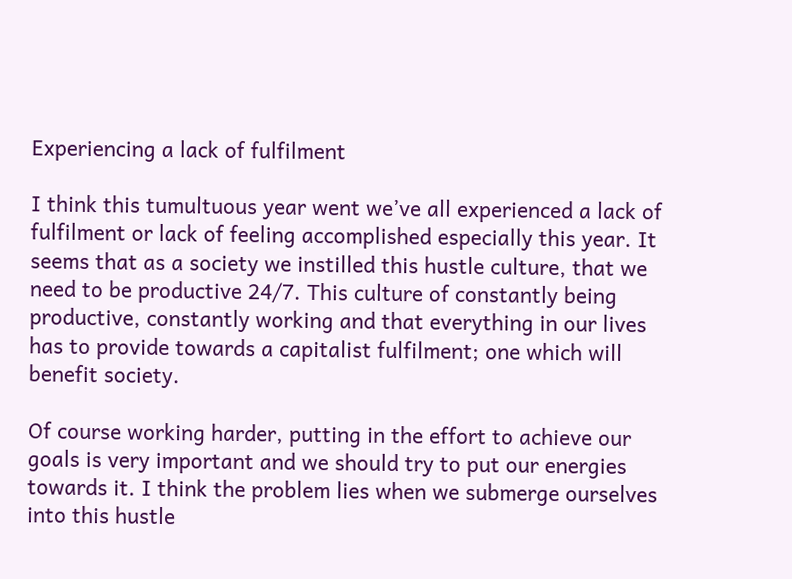Experiencing a lack of fulfilment

I think this tumultuous year went we’ve all experienced a lack of fulfilment or lack of feeling accomplished especially this year. It seems that as a society we instilled this hustle culture, that we need to be productive 24/7. This culture of constantly being productive, constantly working and that everything in our lives has to provide towards a capitalist fulfilment; one which will benefit society.

Of course working harder, putting in the effort to achieve our goals is very important and we should try to put our energies towards it. I think the problem lies when we submerge ourselves into this hustle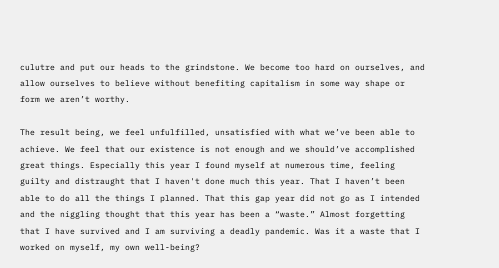culutre and put our heads to the grindstone. We become too hard on ourselves, and allow ourselves to believe without benefiting capitalism in some way shape or form we aren’t worthy.

The result being, we feel unfulfilled, unsatisfied with what we’ve been able to achieve. We feel that our existence is not enough and we should’ve accomplished great things. Especially this year I found myself at numerous time, feeling guilty and distraught that I haven't done much this year. That I haven’t been able to do all the things I planned. That this gap year did not go as I intended and the niggling thought that this year has been a “waste.” Almost forgetting that I have survived and I am surviving a deadly pandemic. Was it a waste that I worked on myself, my own well-being?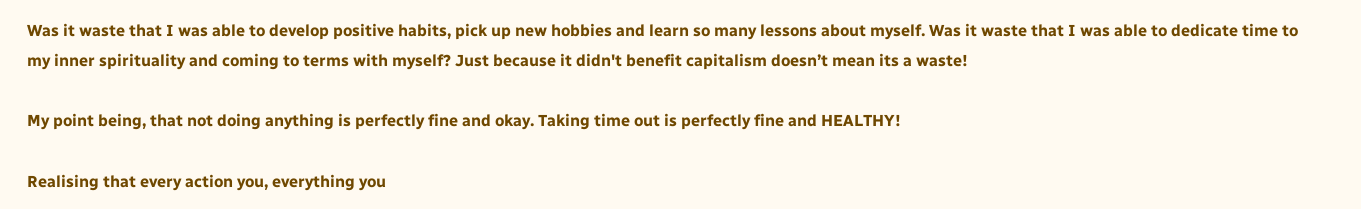Was it waste that I was able to develop positive habits, pick up new hobbies and learn so many lessons about myself. Was it waste that I was able to dedicate time to my inner spirituality and coming to terms with myself? Just because it didn't benefit capitalism doesn’t mean its a waste!

My point being, that not doing anything is perfectly fine and okay. Taking time out is perfectly fine and HEALTHY!

Realising that every action you, everything you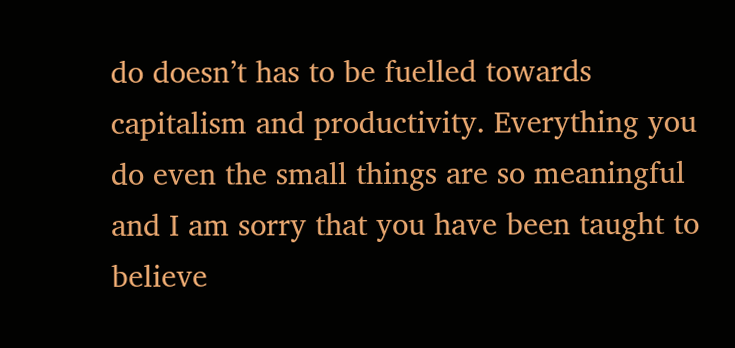do doesn’t has to be fuelled towards capitalism and productivity. Everything you do even the small things are so meaningful and I am sorry that you have been taught to believe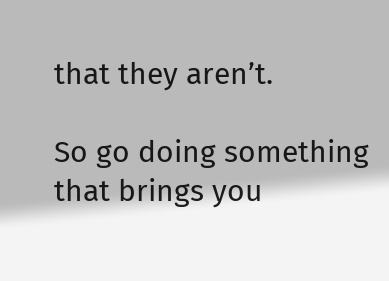that they aren’t.

So go doing something that brings you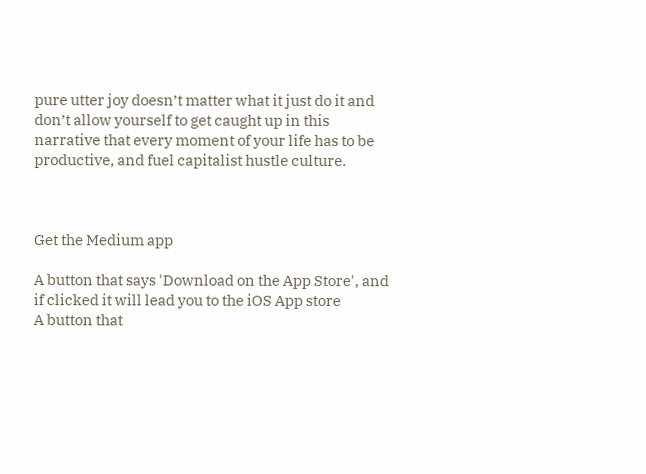pure utter joy doesn’t matter what it just do it and don’t allow yourself to get caught up in this narrative that every moment of your life has to be productive, and fuel capitalist hustle culture.



Get the Medium app

A button that says 'Download on the App Store', and if clicked it will lead you to the iOS App store
A button that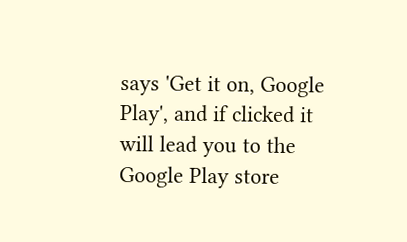says 'Get it on, Google Play', and if clicked it will lead you to the Google Play store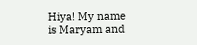Hiya! My name is Maryam and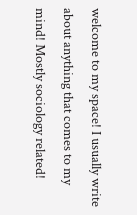welcome to my space! I usually write about anything that comes to my mind! Mostly sociology related!